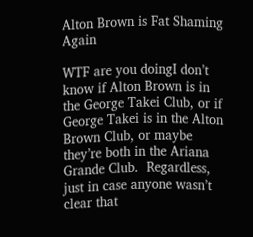Alton Brown is Fat Shaming Again

WTF are you doingI don’t know if Alton Brown is in the George Takei Club, or if George Takei is in the Alton Brown Club, or maybe they’re both in the Ariana Grande Club.  Regardless, just in case anyone wasn’t clear that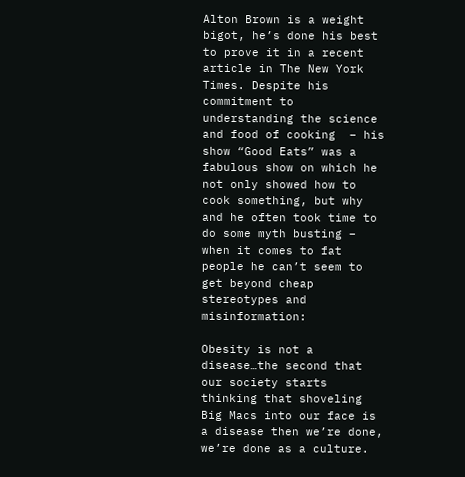Alton Brown is a weight bigot, he’s done his best to prove it in a recent article in The New York Times. Despite his commitment to understanding the science and food of cooking  – his show “Good Eats” was a fabulous show on which he not only showed how to cook something, but why and he often took time to do some myth busting – when it comes to fat people he can’t seem to get beyond cheap stereotypes and misinformation:

Obesity is not a disease…the second that our society starts thinking that shoveling Big Macs into our face is a disease then we’re done, we’re done as a culture.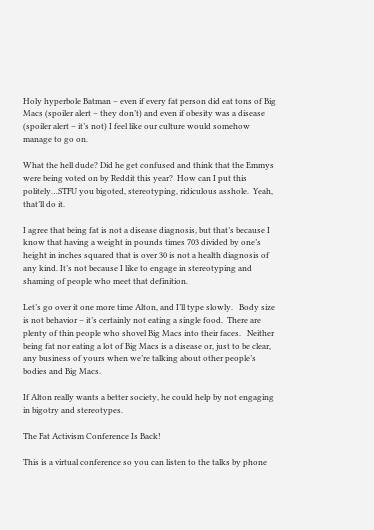Holy hyperbole Batman – even if every fat person did eat tons of Big Macs (spoiler alert – they don’t) and even if obesity was a disease (spoiler alert – it’s not) I feel like our culture would somehow manage to go on.

What the hell dude? Did he get confused and think that the Emmys were being voted on by Reddit this year?  How can I put this politely…STFU you bigoted, stereotyping, ridiculous asshole.  Yeah, that’ll do it.

I agree that being fat is not a disease diagnosis, but that’s because I know that having a weight in pounds times 703 divided by one’s height in inches squared that is over 30 is not a health diagnosis of any kind. It’s not because I like to engage in stereotyping and shaming of people who meet that definition.

Let’s go over it one more time Alton, and I’ll type slowly.   Body size is not behavior – it’s certainly not eating a single food.  There are plenty of thin people who shovel Big Macs into their faces.   Neither being fat nor eating a lot of Big Macs is a disease or, just to be clear, any business of yours when we’re talking about other people’s bodies and Big Macs.

If Alton really wants a better society, he could help by not engaging in bigotry and stereotypes.

The Fat Activism Conference Is Back!

This is a virtual conference so you can listen to the talks by phone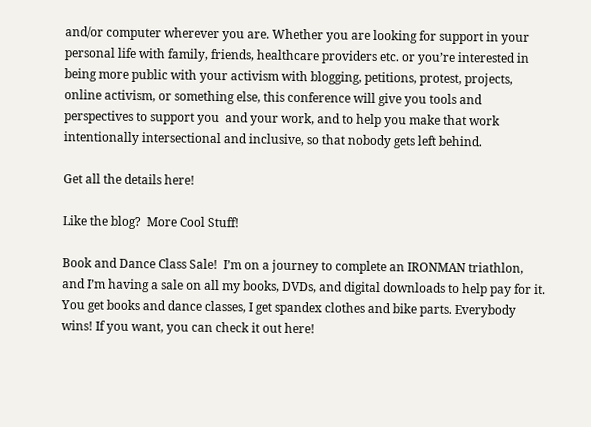and/or computer wherever you are. Whether you are looking for support in your personal life with family, friends, healthcare providers etc. or you’re interested in being more public with your activism with blogging, petitions, protest, projects, online activism, or something else, this conference will give you tools and perspectives to support you  and your work, and to help you make that work intentionally intersectional and inclusive, so that nobody gets left behind.

Get all the details here!

Like the blog?  More Cool Stuff!

Book and Dance Class Sale!  I’m on a journey to complete an IRONMAN triathlon, and I’m having a sale on all my books, DVDs, and digital downloads to help pay for it. You get books and dance classes, I get spandex clothes and bike parts. Everybody wins! If you want, you can check it out here!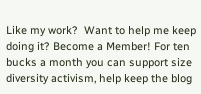Like my work?  Want to help me keep doing it? Become a Member! For ten bucks a month you can support size diversity activism, help keep the blog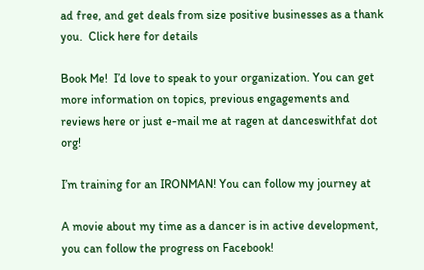ad free, and get deals from size positive businesses as a thank you.  Click here for details

Book Me!  I’d love to speak to your organization. You can get more information on topics, previous engagements and reviews here or just e-mail me at ragen at danceswithfat dot org!

I’m training for an IRONMAN! You can follow my journey at

A movie about my time as a dancer is in active development, you can follow the progress on Facebook!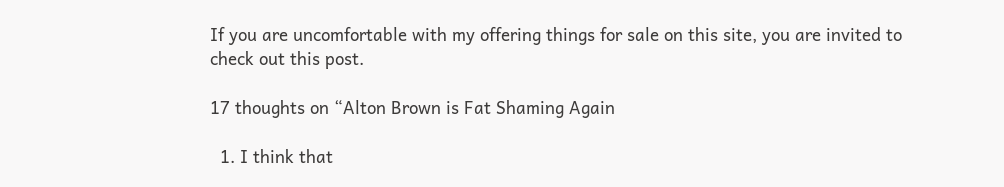If you are uncomfortable with my offering things for sale on this site, you are invited to check out this post.

17 thoughts on “Alton Brown is Fat Shaming Again

  1. I think that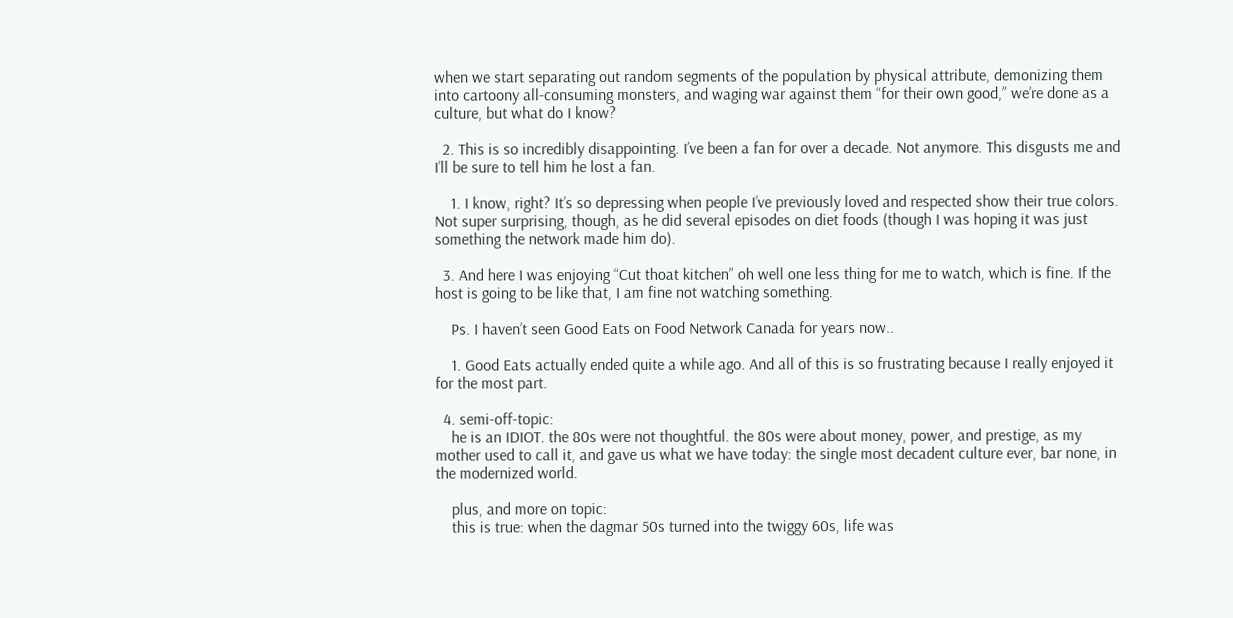when we start separating out random segments of the population by physical attribute, demonizing them into cartoony all-consuming monsters, and waging war against them “for their own good,” we’re done as a culture, but what do I know?

  2. This is so incredibly disappointing. I’ve been a fan for over a decade. Not anymore. This disgusts me and I’ll be sure to tell him he lost a fan.

    1. I know, right? It’s so depressing when people I’ve previously loved and respected show their true colors. Not super surprising, though, as he did several episodes on diet foods (though I was hoping it was just something the network made him do).

  3. And here I was enjoying “Cut thoat kitchen” oh well one less thing for me to watch, which is fine. If the host is going to be like that, I am fine not watching something.

    Ps. I haven’t seen Good Eats on Food Network Canada for years now..

    1. Good Eats actually ended quite a while ago. And all of this is so frustrating because I really enjoyed it for the most part.

  4. semi-off-topic:
    he is an IDIOT. the 80s were not thoughtful. the 80s were about money, power, and prestige, as my mother used to call it, and gave us what we have today: the single most decadent culture ever, bar none, in the modernized world.

    plus, and more on topic:
    this is true: when the dagmar 50s turned into the twiggy 60s, life was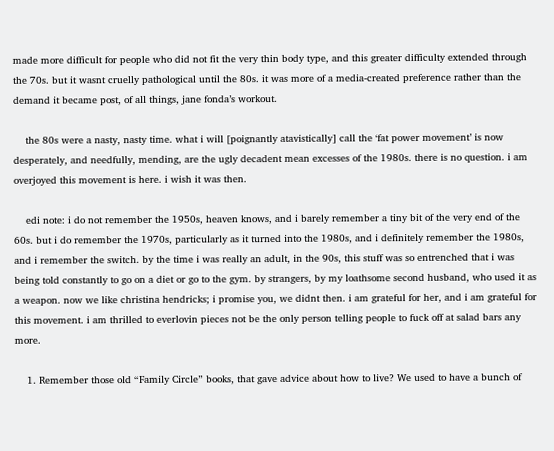made more difficult for people who did not fit the very thin body type, and this greater difficulty extended through the 70s. but it wasnt cruelly pathological until the 80s. it was more of a media-created preference rather than the demand it became post, of all things, jane fonda’s workout.

    the 80s were a nasty, nasty time. what i will [poignantly atavistically] call the ‘fat power movement’ is now desperately, and needfully, mending, are the ugly decadent mean excesses of the 1980s. there is no question. i am overjoyed this movement is here. i wish it was then.

    edi note: i do not remember the 1950s, heaven knows, and i barely remember a tiny bit of the very end of the 60s. but i do remember the 1970s, particularly as it turned into the 1980s, and i definitely remember the 1980s, and i remember the switch. by the time i was really an adult, in the 90s, this stuff was so entrenched that i was being told constantly to go on a diet or go to the gym. by strangers, by my loathsome second husband, who used it as a weapon. now we like christina hendricks; i promise you, we didnt then. i am grateful for her, and i am grateful for this movement. i am thrilled to everlovin pieces not be the only person telling people to fuck off at salad bars any more.

    1. Remember those old “Family Circle” books, that gave advice about how to live? We used to have a bunch of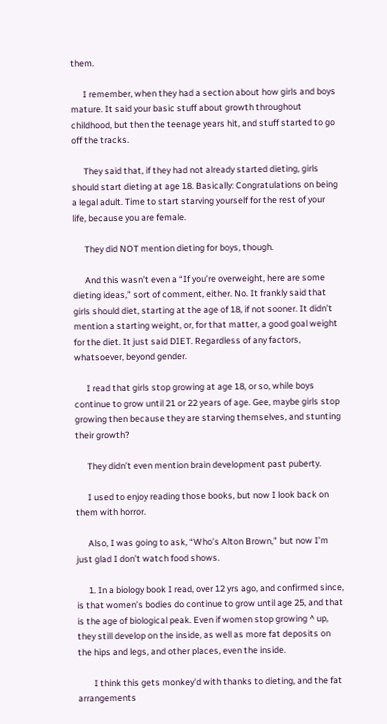them.

      I remember, when they had a section about how girls and boys mature. It said your basic stuff about growth throughout childhood, but then the teenage years hit, and stuff started to go off the tracks.

      They said that, if they had not already started dieting, girls should start dieting at age 18. Basically: Congratulations on being a legal adult. Time to start starving yourself for the rest of your life, because you are female.

      They did NOT mention dieting for boys, though.

      And this wasn’t even a “If you’re overweight, here are some dieting ideas,” sort of comment, either. No. It frankly said that girls should diet, starting at the age of 18, if not sooner. It didn’t mention a starting weight, or, for that matter, a good goal weight for the diet. It just said DIET. Regardless of any factors, whatsoever, beyond gender.

      I read that girls stop growing at age 18, or so, while boys continue to grow until 21 or 22 years of age. Gee, maybe girls stop growing then because they are starving themselves, and stunting their growth?

      They didn’t even mention brain development past puberty.

      I used to enjoy reading those books, but now I look back on them with horror.

      Also, I was going to ask, “Who’s Alton Brown,” but now I’m just glad I don’t watch food shows.

      1. In a biology book I read, over 12 yrs ago, and confirmed since, is that women’s bodies do continue to grow until age 25, and that is the age of biological peak. Even if women stop growing ^ up, they still develop on the inside, as well as more fat deposits on the hips and legs, and other places, even the inside.

        I think this gets monkey’d with thanks to dieting, and the fat arrangements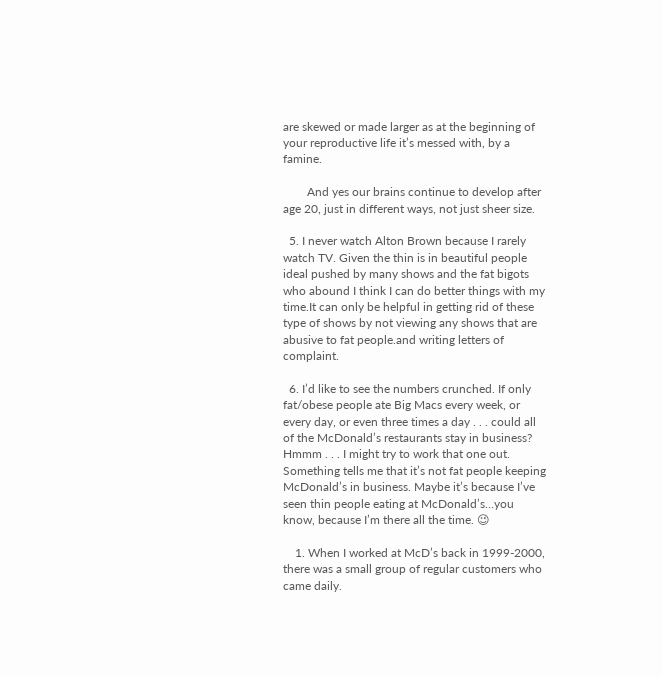are skewed or made larger as at the beginning of your reproductive life it’s messed with, by a famine.

        And yes our brains continue to develop after age 20, just in different ways, not just sheer size.

  5. I never watch Alton Brown because I rarely watch TV. Given the thin is in beautiful people ideal pushed by many shows and the fat bigots who abound I think I can do better things with my time.It can only be helpful in getting rid of these type of shows by not viewing any shows that are abusive to fat people.and writing letters of complaint.

  6. I’d like to see the numbers crunched. If only fat/obese people ate Big Macs every week, or every day, or even three times a day . . . could all of the McDonald’s restaurants stay in business? Hmmm . . . I might try to work that one out. Something tells me that it’s not fat people keeping McDonald’s in business. Maybe it’s because I’ve seen thin people eating at McDonald’s…you know, because I’m there all the time. 😉

    1. When I worked at McD’s back in 1999-2000, there was a small group of regular customers who came daily.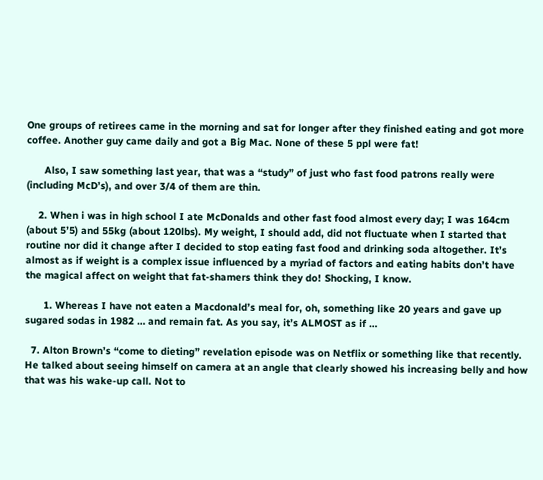One groups of retirees came in the morning and sat for longer after they finished eating and got more coffee. Another guy came daily and got a Big Mac. None of these 5 ppl were fat!

      Also, I saw something last year, that was a “study” of just who fast food patrons really were (including McD’s), and over 3/4 of them are thin.

    2. When i was in high school I ate McDonalds and other fast food almost every day; I was 164cm (about 5’5) and 55kg (about 120lbs). My weight, I should add, did not fluctuate when I started that routine nor did it change after I decided to stop eating fast food and drinking soda altogether. It’s almost as if weight is a complex issue influenced by a myriad of factors and eating habits don’t have the magical affect on weight that fat-shamers think they do! Shocking, I know.

      1. Whereas I have not eaten a Macdonald’s meal for, oh, something like 20 years and gave up sugared sodas in 1982 … and remain fat. As you say, it’s ALMOST as if …

  7. Alton Brown’s “come to dieting” revelation episode was on Netflix or something like that recently. He talked about seeing himself on camera at an angle that clearly showed his increasing belly and how that was his wake-up call. Not to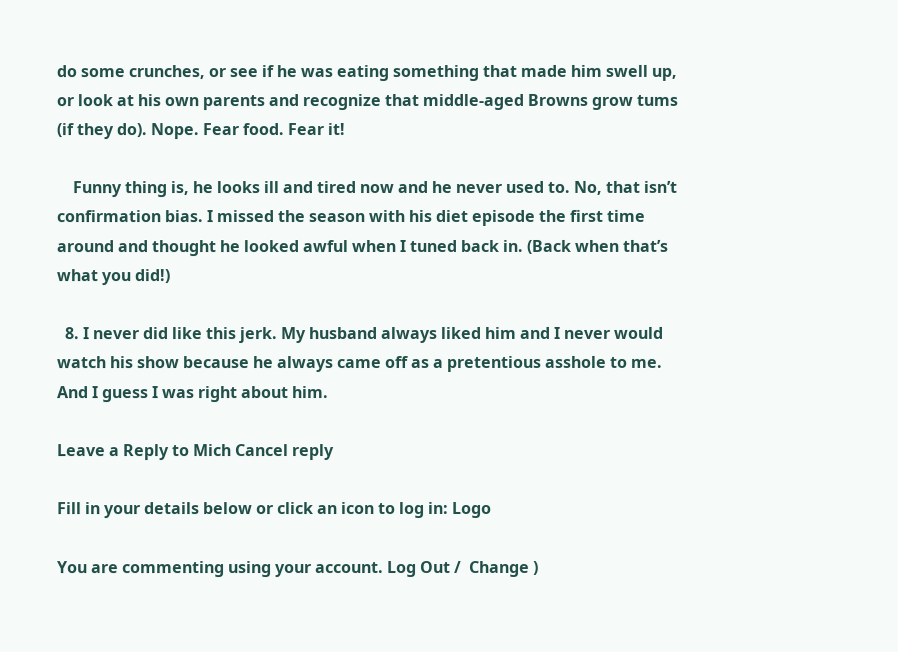do some crunches, or see if he was eating something that made him swell up, or look at his own parents and recognize that middle-aged Browns grow tums (if they do). Nope. Fear food. Fear it!

    Funny thing is, he looks ill and tired now and he never used to. No, that isn’t confirmation bias. I missed the season with his diet episode the first time around and thought he looked awful when I tuned back in. (Back when that’s what you did!)

  8. I never did like this jerk. My husband always liked him and I never would watch his show because he always came off as a pretentious asshole to me. And I guess I was right about him.

Leave a Reply to Mich Cancel reply

Fill in your details below or click an icon to log in: Logo

You are commenting using your account. Log Out /  Change )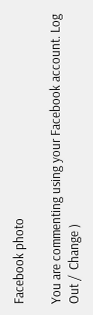Facebook photo

You are commenting using your Facebook account. Log Out /  Change )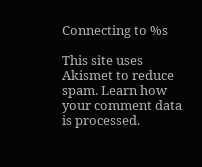Connecting to %s

This site uses Akismet to reduce spam. Learn how your comment data is processed.